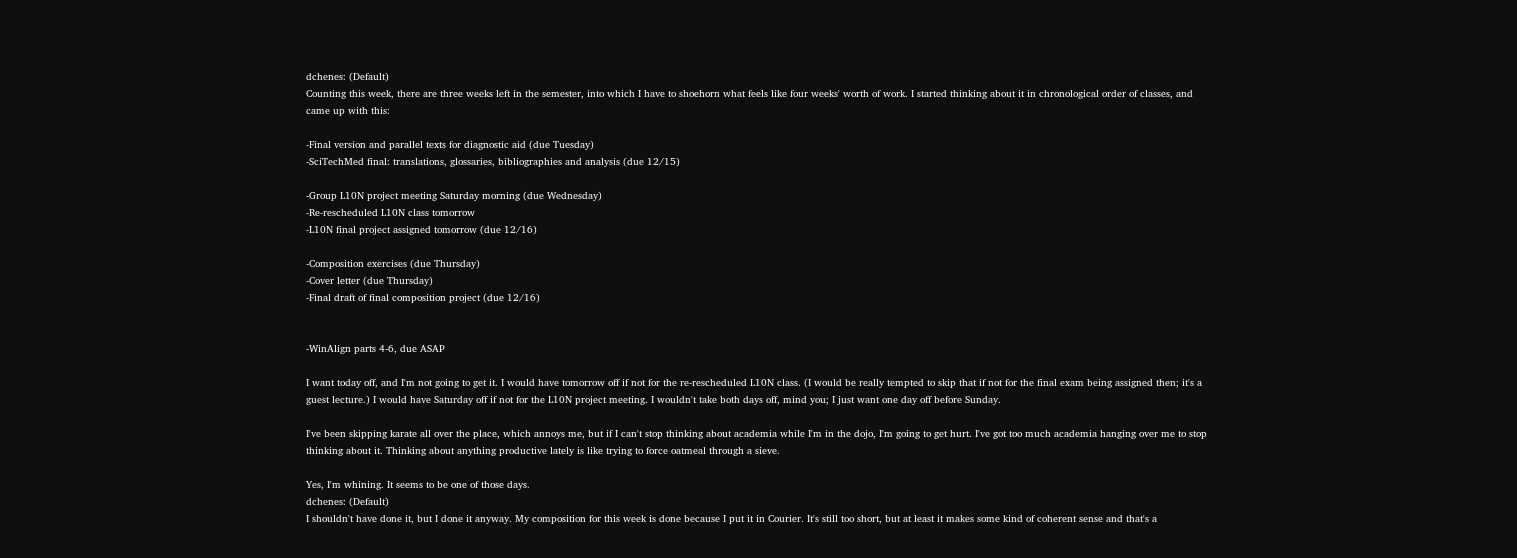dchenes: (Default)
Counting this week, there are three weeks left in the semester, into which I have to shoehorn what feels like four weeks' worth of work. I started thinking about it in chronological order of classes, and came up with this:

-Final version and parallel texts for diagnostic aid (due Tuesday)
-SciTechMed final: translations, glossaries, bibliographies and analysis (due 12/15)

-Group L10N project meeting Saturday morning (due Wednesday)
-Re-rescheduled L10N class tomorrow
-L10N final project assigned tomorrow (due 12/16)

-Composition exercises (due Thursday)
-Cover letter (due Thursday)
-Final draft of final composition project (due 12/16)


-WinAlign parts 4-6, due ASAP

I want today off, and I'm not going to get it. I would have tomorrow off if not for the re-rescheduled L10N class. (I would be really tempted to skip that if not for the final exam being assigned then; it's a guest lecture.) I would have Saturday off if not for the L10N project meeting. I wouldn't take both days off, mind you; I just want one day off before Sunday.

I've been skipping karate all over the place, which annoys me, but if I can't stop thinking about academia while I'm in the dojo, I'm going to get hurt. I've got too much academia hanging over me to stop thinking about it. Thinking about anything productive lately is like trying to force oatmeal through a sieve.

Yes, I'm whining. It seems to be one of those days.
dchenes: (Default)
I shouldn't have done it, but I done it anyway. My composition for this week is done because I put it in Courier. It's still too short, but at least it makes some kind of coherent sense and that's a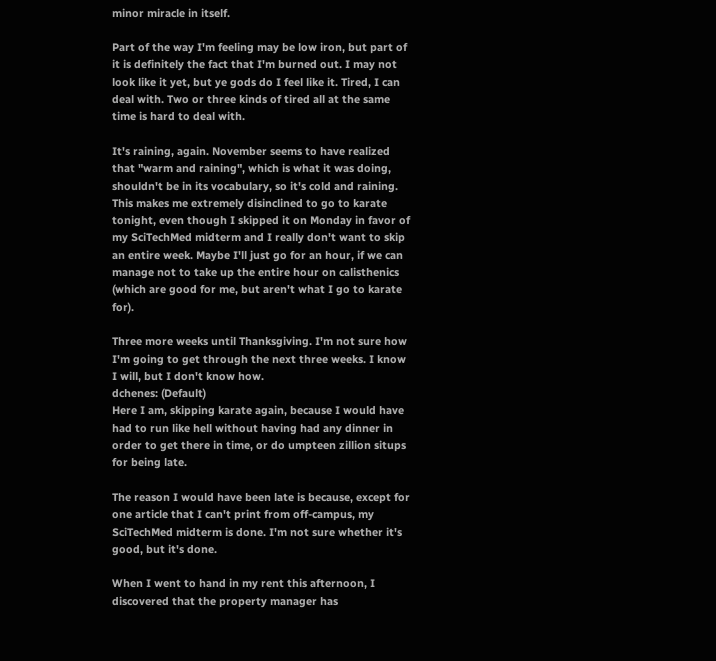minor miracle in itself.

Part of the way I'm feeling may be low iron, but part of it is definitely the fact that I'm burned out. I may not look like it yet, but ye gods do I feel like it. Tired, I can deal with. Two or three kinds of tired all at the same time is hard to deal with.

It's raining, again. November seems to have realized that "warm and raining", which is what it was doing, shouldn't be in its vocabulary, so it's cold and raining. This makes me extremely disinclined to go to karate tonight, even though I skipped it on Monday in favor of my SciTechMed midterm and I really don't want to skip an entire week. Maybe I'll just go for an hour, if we can manage not to take up the entire hour on calisthenics (which are good for me, but aren't what I go to karate for).

Three more weeks until Thanksgiving. I'm not sure how I'm going to get through the next three weeks. I know I will, but I don't know how.
dchenes: (Default)
Here I am, skipping karate again, because I would have had to run like hell without having had any dinner in order to get there in time, or do umpteen zillion situps for being late.

The reason I would have been late is because, except for one article that I can't print from off-campus, my SciTechMed midterm is done. I'm not sure whether it's good, but it's done.

When I went to hand in my rent this afternoon, I discovered that the property manager has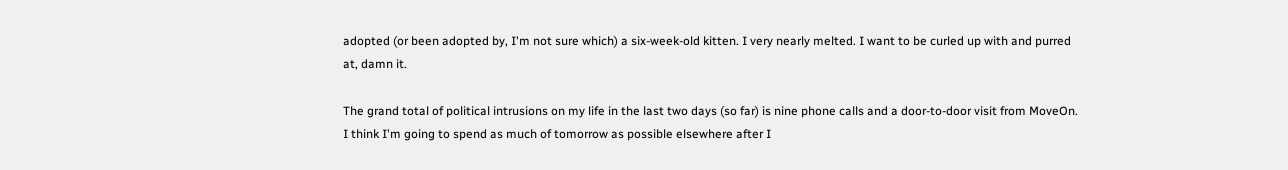adopted (or been adopted by, I'm not sure which) a six-week-old kitten. I very nearly melted. I want to be curled up with and purred at, damn it.

The grand total of political intrusions on my life in the last two days (so far) is nine phone calls and a door-to-door visit from MoveOn. I think I'm going to spend as much of tomorrow as possible elsewhere after I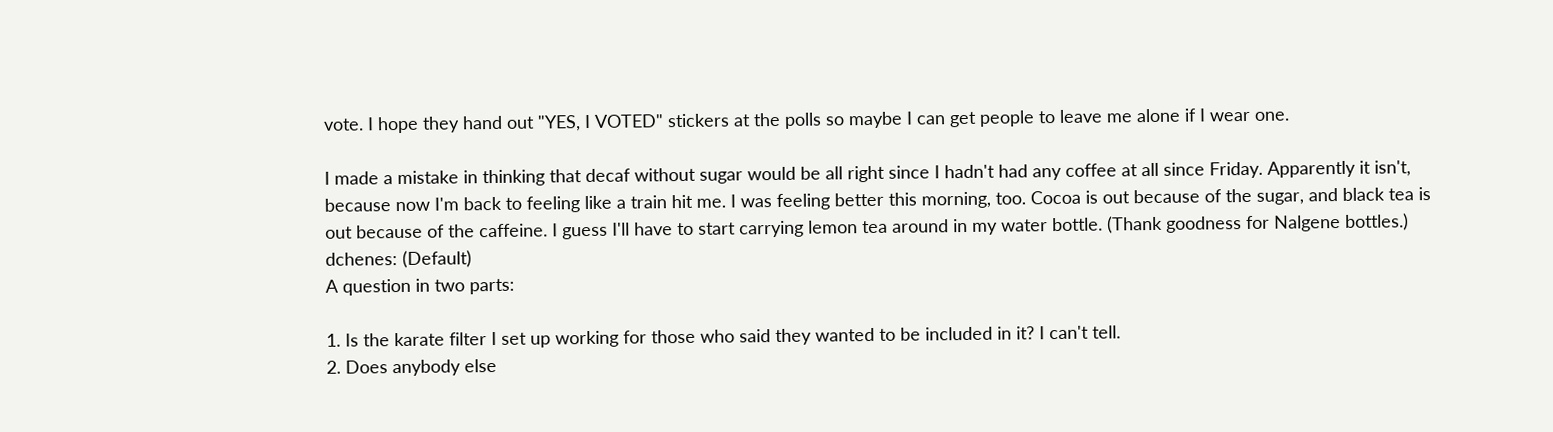vote. I hope they hand out "YES, I VOTED" stickers at the polls so maybe I can get people to leave me alone if I wear one.

I made a mistake in thinking that decaf without sugar would be all right since I hadn't had any coffee at all since Friday. Apparently it isn't, because now I'm back to feeling like a train hit me. I was feeling better this morning, too. Cocoa is out because of the sugar, and black tea is out because of the caffeine. I guess I'll have to start carrying lemon tea around in my water bottle. (Thank goodness for Nalgene bottles.)
dchenes: (Default)
A question in two parts:

1. Is the karate filter I set up working for those who said they wanted to be included in it? I can't tell.
2. Does anybody else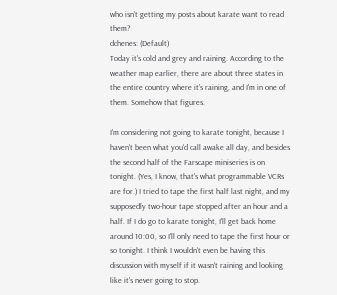who isn't getting my posts about karate want to read them?
dchenes: (Default)
Today it's cold and grey and raining. According to the weather map earlier, there are about three states in the entire country where it's raining, and I'm in one of them. Somehow that figures.

I'm considering not going to karate tonight, because I haven't been what you'd call awake all day, and besides the second half of the Farscape miniseries is on tonight. (Yes, I know, that's what programmable VCRs are for.) I tried to tape the first half last night, and my supposedly two-hour tape stopped after an hour and a half. If I do go to karate tonight, I'll get back home around 10:00, so I'll only need to tape the first hour or so tonight. I think I wouldn't even be having this discussion with myself if it wasn't raining and looking like it's never going to stop.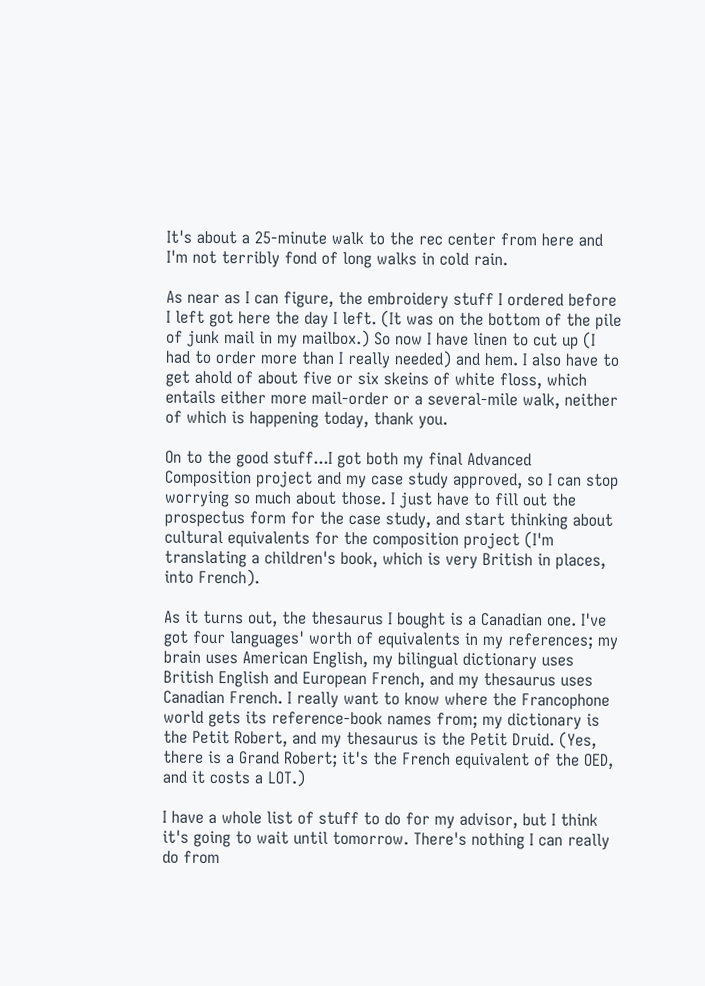It's about a 25-minute walk to the rec center from here and I'm not terribly fond of long walks in cold rain.

As near as I can figure, the embroidery stuff I ordered before I left got here the day I left. (It was on the bottom of the pile of junk mail in my mailbox.) So now I have linen to cut up (I had to order more than I really needed) and hem. I also have to get ahold of about five or six skeins of white floss, which entails either more mail-order or a several-mile walk, neither of which is happening today, thank you.

On to the good stuff...I got both my final Advanced Composition project and my case study approved, so I can stop worrying so much about those. I just have to fill out the prospectus form for the case study, and start thinking about cultural equivalents for the composition project (I'm translating a children's book, which is very British in places, into French).

As it turns out, the thesaurus I bought is a Canadian one. I've got four languages' worth of equivalents in my references; my brain uses American English, my bilingual dictionary uses British English and European French, and my thesaurus uses Canadian French. I really want to know where the Francophone world gets its reference-book names from; my dictionary is the Petit Robert, and my thesaurus is the Petit Druid. (Yes, there is a Grand Robert; it's the French equivalent of the OED, and it costs a LOT.)

I have a whole list of stuff to do for my advisor, but I think it's going to wait until tomorrow. There's nothing I can really do from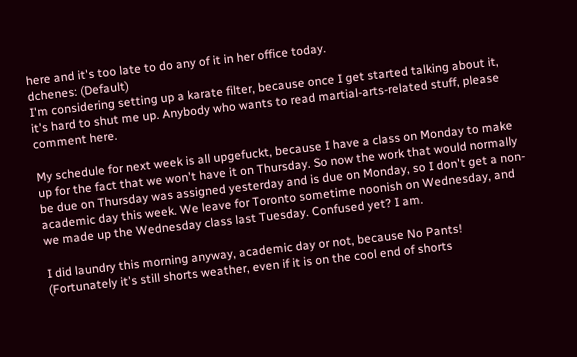here and it's too late to do any of it in her office today.
dchenes: (Default)
I'm considering setting up a karate filter, because once I get started talking about it, it's hard to shut me up. Anybody who wants to read martial-arts-related stuff, please comment here.

My schedule for next week is all upgefuckt, because I have a class on Monday to make up for the fact that we won't have it on Thursday. So now the work that would normally be due on Thursday was assigned yesterday and is due on Monday, so I don't get a non-academic day this week. We leave for Toronto sometime noonish on Wednesday, and we made up the Wednesday class last Tuesday. Confused yet? I am.

I did laundry this morning anyway, academic day or not, because No Pants! (Fortunately it's still shorts weather, even if it is on the cool end of shorts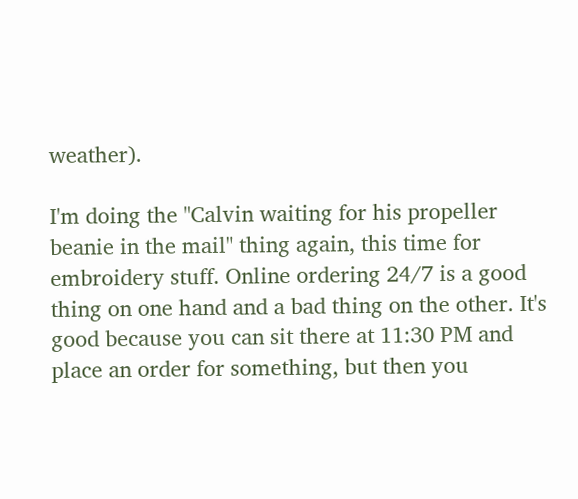weather).

I'm doing the "Calvin waiting for his propeller beanie in the mail" thing again, this time for embroidery stuff. Online ordering 24/7 is a good thing on one hand and a bad thing on the other. It's good because you can sit there at 11:30 PM and place an order for something, but then you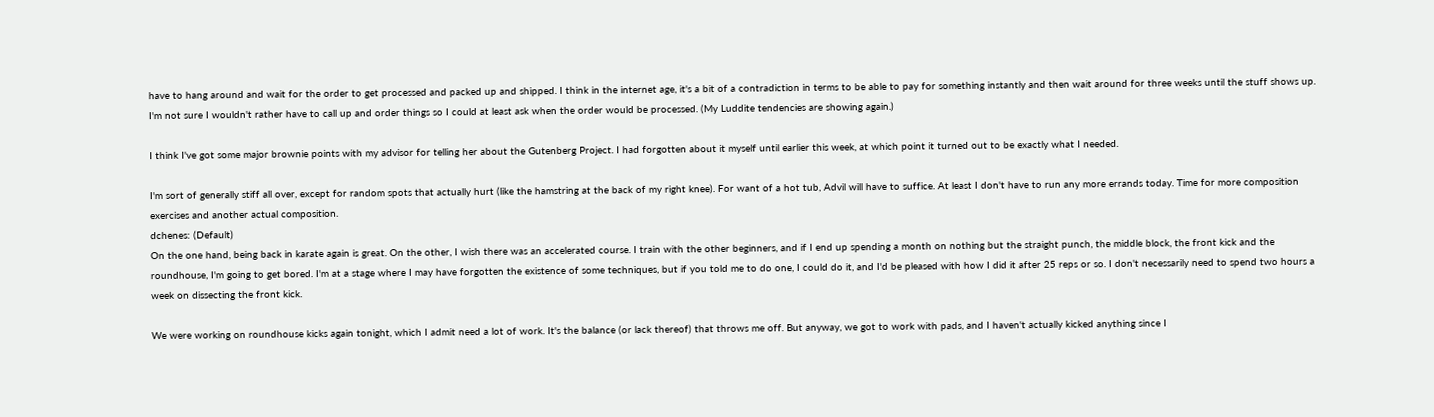have to hang around and wait for the order to get processed and packed up and shipped. I think in the internet age, it's a bit of a contradiction in terms to be able to pay for something instantly and then wait around for three weeks until the stuff shows up. I'm not sure I wouldn't rather have to call up and order things so I could at least ask when the order would be processed. (My Luddite tendencies are showing again.)

I think I've got some major brownie points with my advisor for telling her about the Gutenberg Project. I had forgotten about it myself until earlier this week, at which point it turned out to be exactly what I needed.

I'm sort of generally stiff all over, except for random spots that actually hurt (like the hamstring at the back of my right knee). For want of a hot tub, Advil will have to suffice. At least I don't have to run any more errands today. Time for more composition exercises and another actual composition.
dchenes: (Default)
On the one hand, being back in karate again is great. On the other, I wish there was an accelerated course. I train with the other beginners, and if I end up spending a month on nothing but the straight punch, the middle block, the front kick and the roundhouse, I'm going to get bored. I'm at a stage where I may have forgotten the existence of some techniques, but if you told me to do one, I could do it, and I'd be pleased with how I did it after 25 reps or so. I don't necessarily need to spend two hours a week on dissecting the front kick.

We were working on roundhouse kicks again tonight, which I admit need a lot of work. It's the balance (or lack thereof) that throws me off. But anyway, we got to work with pads, and I haven't actually kicked anything since I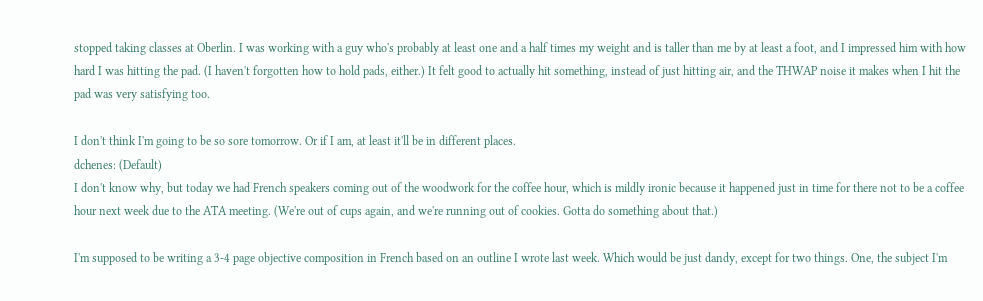stopped taking classes at Oberlin. I was working with a guy who's probably at least one and a half times my weight and is taller than me by at least a foot, and I impressed him with how hard I was hitting the pad. (I haven't forgotten how to hold pads, either.) It felt good to actually hit something, instead of just hitting air, and the THWAP noise it makes when I hit the pad was very satisfying too.

I don't think I'm going to be so sore tomorrow. Or if I am, at least it'll be in different places.
dchenes: (Default)
I don't know why, but today we had French speakers coming out of the woodwork for the coffee hour, which is mildly ironic because it happened just in time for there not to be a coffee hour next week due to the ATA meeting. (We're out of cups again, and we're running out of cookies. Gotta do something about that.)

I'm supposed to be writing a 3-4 page objective composition in French based on an outline I wrote last week. Which would be just dandy, except for two things. One, the subject I'm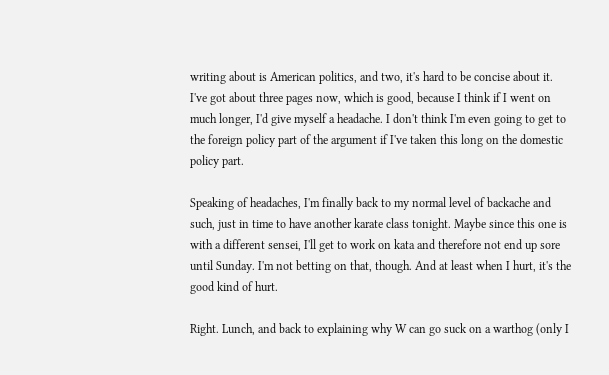writing about is American politics, and two, it's hard to be concise about it. I've got about three pages now, which is good, because I think if I went on much longer, I'd give myself a headache. I don't think I'm even going to get to the foreign policy part of the argument if I've taken this long on the domestic policy part.

Speaking of headaches, I'm finally back to my normal level of backache and such, just in time to have another karate class tonight. Maybe since this one is with a different sensei, I'll get to work on kata and therefore not end up sore until Sunday. I'm not betting on that, though. And at least when I hurt, it's the good kind of hurt.

Right. Lunch, and back to explaining why W can go suck on a warthog (only I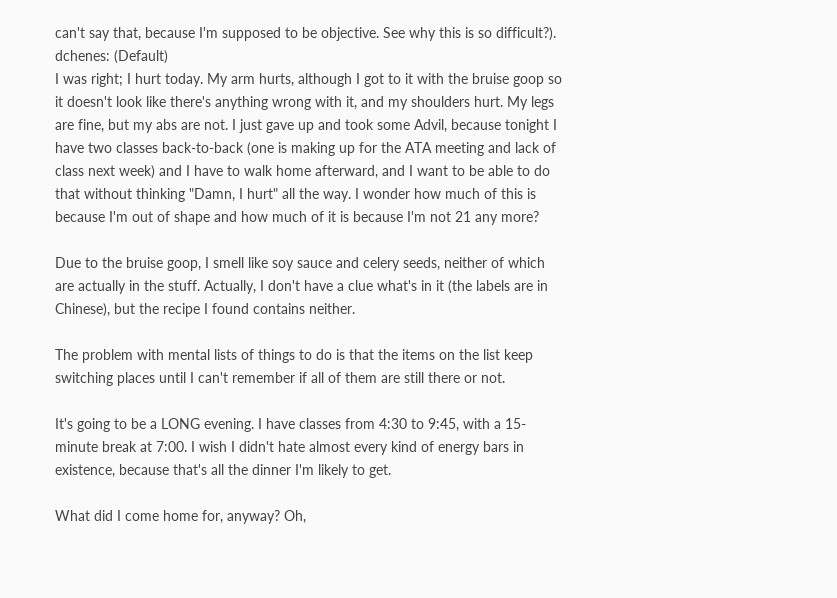can't say that, because I'm supposed to be objective. See why this is so difficult?).
dchenes: (Default)
I was right; I hurt today. My arm hurts, although I got to it with the bruise goop so it doesn't look like there's anything wrong with it, and my shoulders hurt. My legs are fine, but my abs are not. I just gave up and took some Advil, because tonight I have two classes back-to-back (one is making up for the ATA meeting and lack of class next week) and I have to walk home afterward, and I want to be able to do that without thinking "Damn, I hurt" all the way. I wonder how much of this is because I'm out of shape and how much of it is because I'm not 21 any more?

Due to the bruise goop, I smell like soy sauce and celery seeds, neither of which are actually in the stuff. Actually, I don't have a clue what's in it (the labels are in Chinese), but the recipe I found contains neither.

The problem with mental lists of things to do is that the items on the list keep switching places until I can't remember if all of them are still there or not.

It's going to be a LONG evening. I have classes from 4:30 to 9:45, with a 15-minute break at 7:00. I wish I didn't hate almost every kind of energy bars in existence, because that's all the dinner I'm likely to get.

What did I come home for, anyway? Oh,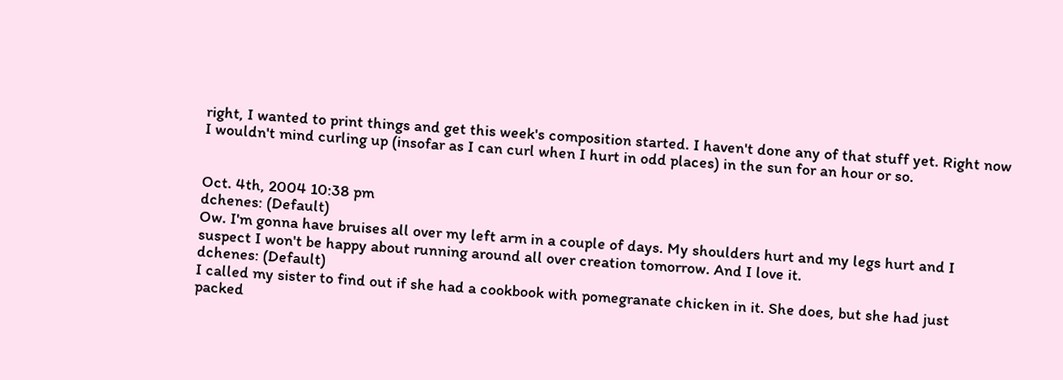right, I wanted to print things and get this week's composition started. I haven't done any of that stuff yet. Right now I wouldn't mind curling up (insofar as I can curl when I hurt in odd places) in the sun for an hour or so.


Oct. 4th, 2004 10:38 pm
dchenes: (Default)
Ow. I'm gonna have bruises all over my left arm in a couple of days. My shoulders hurt and my legs hurt and I suspect I won't be happy about running around all over creation tomorrow. And I love it.
dchenes: (Default)
I called my sister to find out if she had a cookbook with pomegranate chicken in it. She does, but she had just packed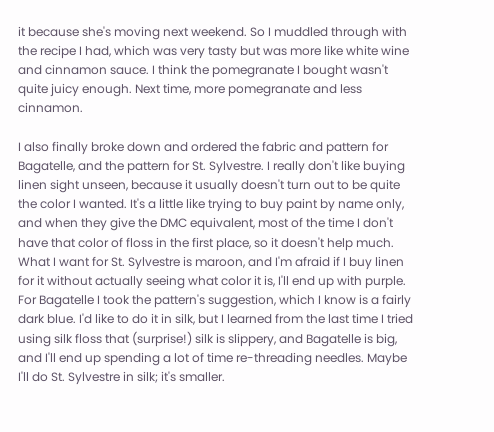it because she's moving next weekend. So I muddled through with the recipe I had, which was very tasty but was more like white wine and cinnamon sauce. I think the pomegranate I bought wasn't quite juicy enough. Next time, more pomegranate and less cinnamon.

I also finally broke down and ordered the fabric and pattern for Bagatelle, and the pattern for St. Sylvestre. I really don't like buying linen sight unseen, because it usually doesn't turn out to be quite the color I wanted. It's a little like trying to buy paint by name only, and when they give the DMC equivalent, most of the time I don't have that color of floss in the first place, so it doesn't help much. What I want for St. Sylvestre is maroon, and I'm afraid if I buy linen for it without actually seeing what color it is, I'll end up with purple. For Bagatelle I took the pattern's suggestion, which I know is a fairly dark blue. I'd like to do it in silk, but I learned from the last time I tried using silk floss that (surprise!) silk is slippery, and Bagatelle is big, and I'll end up spending a lot of time re-threading needles. Maybe I'll do St. Sylvestre in silk; it's smaller.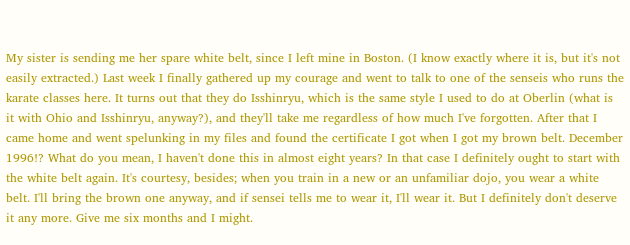My sister is sending me her spare white belt, since I left mine in Boston. (I know exactly where it is, but it's not easily extracted.) Last week I finally gathered up my courage and went to talk to one of the senseis who runs the karate classes here. It turns out that they do Isshinryu, which is the same style I used to do at Oberlin (what is it with Ohio and Isshinryu, anyway?), and they'll take me regardless of how much I've forgotten. After that I came home and went spelunking in my files and found the certificate I got when I got my brown belt. December 1996!? What do you mean, I haven't done this in almost eight years? In that case I definitely ought to start with the white belt again. It's courtesy, besides; when you train in a new or an unfamiliar dojo, you wear a white belt. I'll bring the brown one anyway, and if sensei tells me to wear it, I'll wear it. But I definitely don't deserve it any more. Give me six months and I might.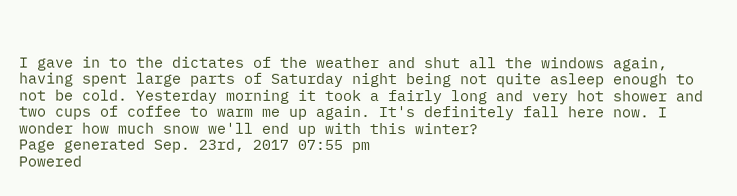I gave in to the dictates of the weather and shut all the windows again, having spent large parts of Saturday night being not quite asleep enough to not be cold. Yesterday morning it took a fairly long and very hot shower and two cups of coffee to warm me up again. It's definitely fall here now. I wonder how much snow we'll end up with this winter?
Page generated Sep. 23rd, 2017 07:55 pm
Powered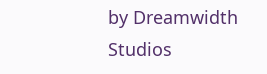by Dreamwidth Studios